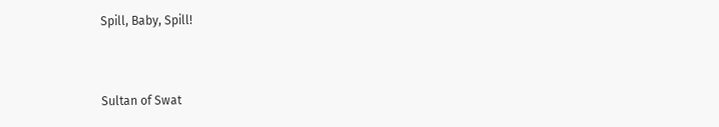Spill, Baby, Spill!


Sultan of Swat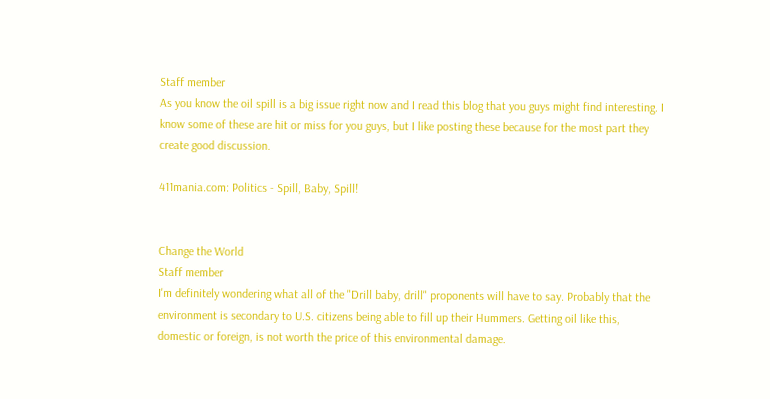Staff member
As you know the oil spill is a big issue right now and I read this blog that you guys might find interesting. I know some of these are hit or miss for you guys, but I like posting these because for the most part they create good discussion.

411mania.com: Politics - Spill, Baby, Spill!


Change the World
Staff member
I'm definitely wondering what all of the "Drill baby, drill" proponents will have to say. Probably that the environment is secondary to U.S. citizens being able to fill up their Hummers. Getting oil like this, domestic or foreign, is not worth the price of this environmental damage.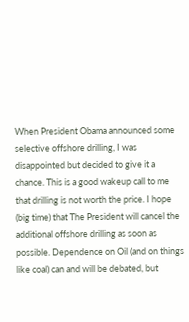When President Obama announced some selective offshore drilling, I was disappointed but decided to give it a chance. This is a good wakeup call to me that drilling is not worth the price. I hope (big time) that The President will cancel the additional offshore drilling as soon as possible. Dependence on Oil (and on things like coal) can and will be debated, but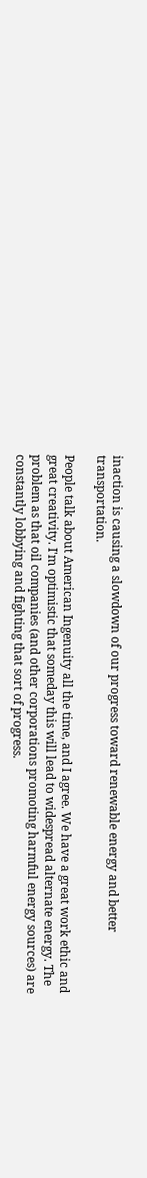inaction is causing a slowdown of our progress toward renewable energy and better transportation.

People talk about American Ingenuity all the time, and I agree. We have a great work ethic and great creativity. I'm optimistic that someday this will lead to widespread alternate energy. The problem as that oil companies (and other corporations promoting harmful energy sources) are constantly lobbying and fighting that sort of progress.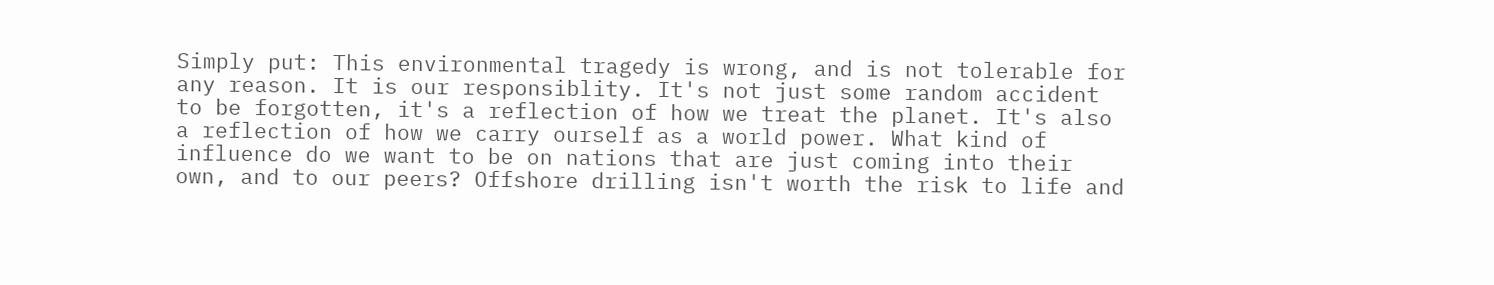Simply put: This environmental tragedy is wrong, and is not tolerable for any reason. It is our responsiblity. It's not just some random accident to be forgotten, it's a reflection of how we treat the planet. It's also a reflection of how we carry ourself as a world power. What kind of influence do we want to be on nations that are just coming into their own, and to our peers? Offshore drilling isn't worth the risk to life and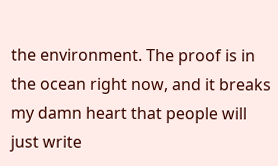the environment. The proof is in the ocean right now, and it breaks my damn heart that people will just write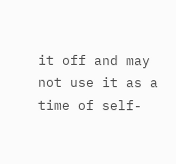it off and may not use it as a time of self-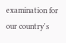examination for our country's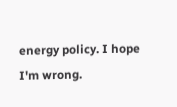energy policy. I hope I'm wrong.